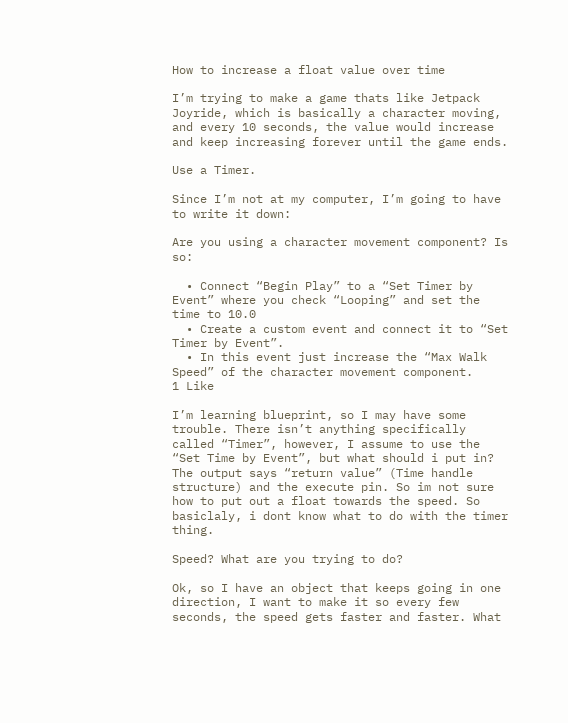How to increase a float value over time

I’m trying to make a game thats like Jetpack Joyride, which is basically a character moving, and every 10 seconds, the value would increase and keep increasing forever until the game ends.

Use a Timer.

Since I’m not at my computer, I’m going to have to write it down:

Are you using a character movement component? Is so:

  • Connect “Begin Play” to a “Set Timer by Event” where you check “Looping” and set the time to 10.0
  • Create a custom event and connect it to “Set Timer by Event”.
  • In this event just increase the “Max Walk Speed” of the character movement component.
1 Like

I’m learning blueprint, so I may have some trouble. There isn’t anything specifically called “Timer”, however, I assume to use the “Set Time by Event”, but what should i put in? The output says “return value” (Time handle structure) and the execute pin. So im not sure how to put out a float towards the speed. So basiclaly, i dont know what to do with the timer thing.

Speed? What are you trying to do?

Ok, so I have an object that keeps going in one direction, I want to make it so every few seconds, the speed gets faster and faster. What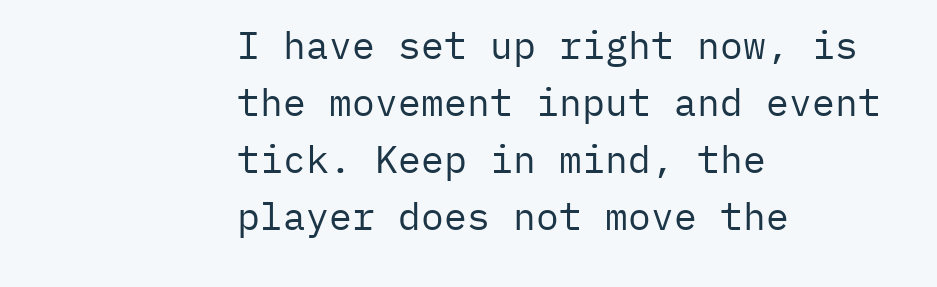I have set up right now, is the movement input and event tick. Keep in mind, the player does not move the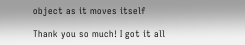object as it moves itself

Thank you so much! I got it all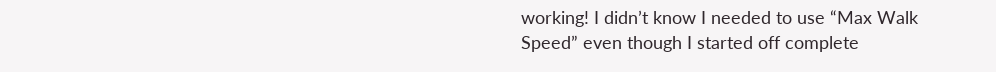working! I didn’t know I needed to use “Max Walk Speed” even though I started off complete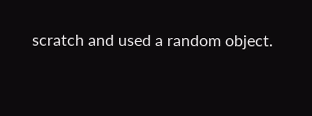scratch and used a random object.